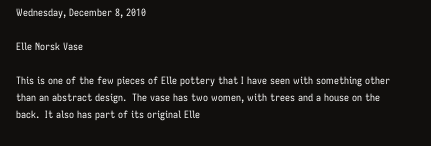Wednesday, December 8, 2010

Elle Norsk Vase

This is one of the few pieces of Elle pottery that I have seen with something other than an abstract design.  The vase has two women, with trees and a house on the back.  It also has part of its original Elle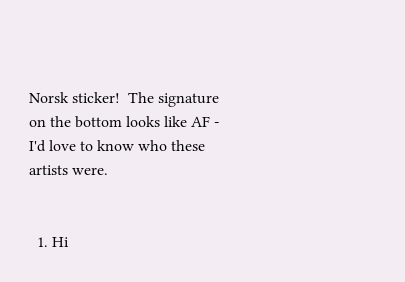Norsk sticker!  The signature on the bottom looks like AF - I'd love to know who these artists were.


  1. Hi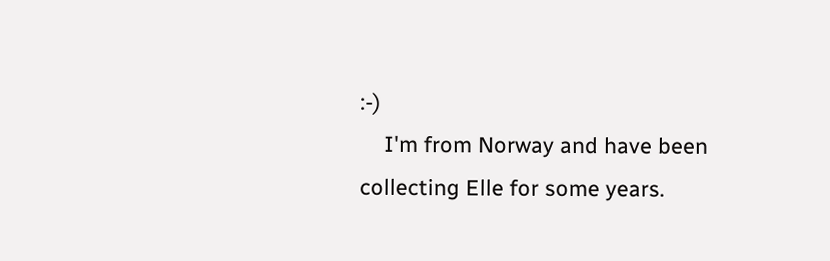:-)
    I'm from Norway and have been collecting Elle for some years.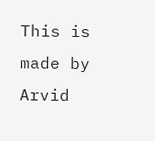This is made by Arvid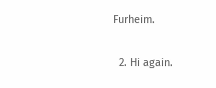Furheim.

  2. Hi again.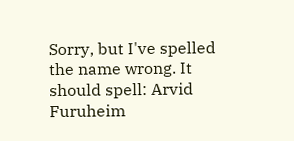Sorry, but I've spelled the name wrong. It should spell: Arvid Furuheim